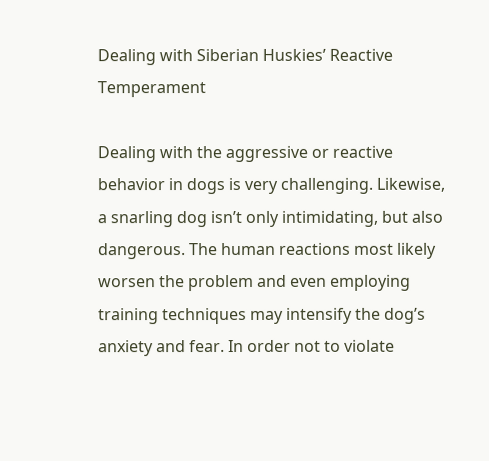Dealing with Siberian Huskies’ Reactive Temperament

Dealing with the aggressive or reactive behavior in dogs is very challenging. Likewise, a snarling dog isn’t only intimidating, but also dangerous. The human reactions most likely worsen the problem and even employing training techniques may intensify the dog’s anxiety and fear. In order not to violate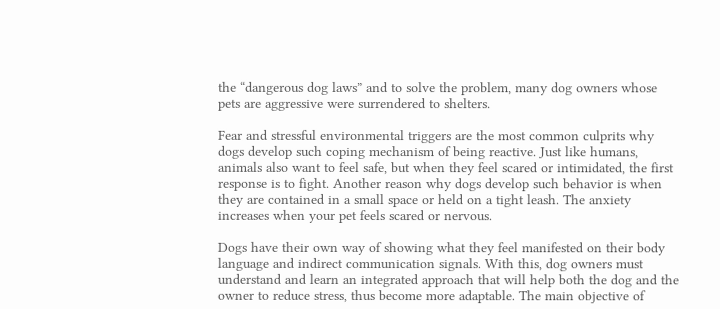the “dangerous dog laws” and to solve the problem, many dog owners whose pets are aggressive were surrendered to shelters.

Fear and stressful environmental triggers are the most common culprits why dogs develop such coping mechanism of being reactive. Just like humans, animals also want to feel safe, but when they feel scared or intimidated, the first response is to fight. Another reason why dogs develop such behavior is when they are contained in a small space or held on a tight leash. The anxiety increases when your pet feels scared or nervous.

Dogs have their own way of showing what they feel manifested on their body language and indirect communication signals. With this, dog owners must understand and learn an integrated approach that will help both the dog and the owner to reduce stress, thus become more adaptable. The main objective of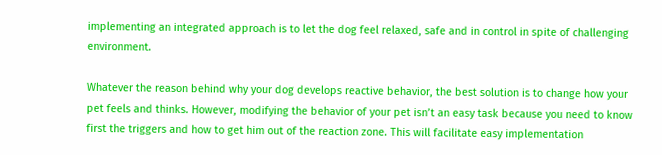implementing an integrated approach is to let the dog feel relaxed, safe and in control in spite of challenging environment.

Whatever the reason behind why your dog develops reactive behavior, the best solution is to change how your pet feels and thinks. However, modifying the behavior of your pet isn’t an easy task because you need to know first the triggers and how to get him out of the reaction zone. This will facilitate easy implementation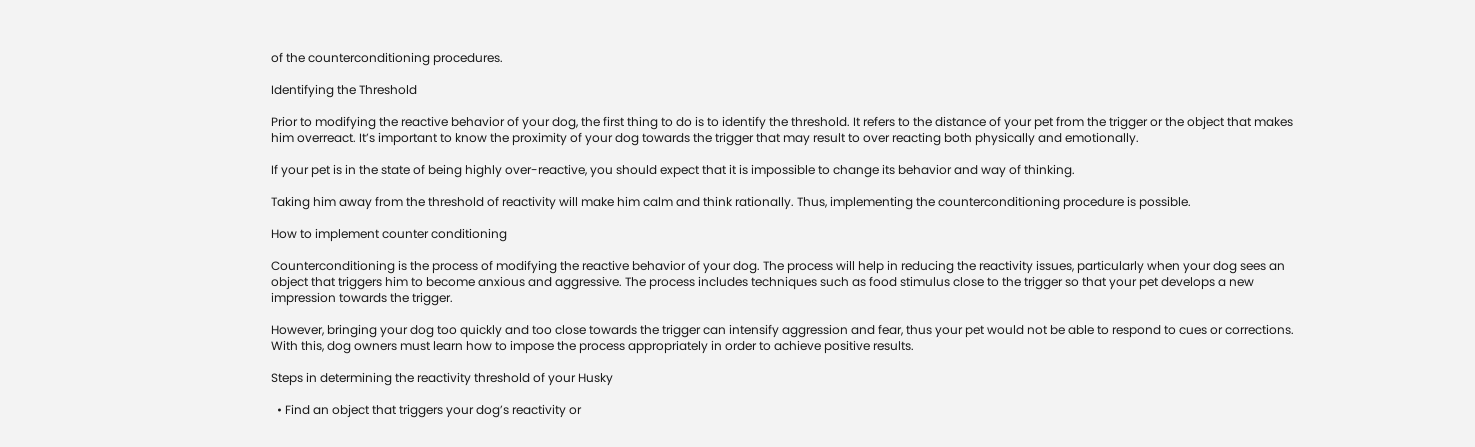of the counterconditioning procedures.

Identifying the Threshold

Prior to modifying the reactive behavior of your dog, the first thing to do is to identify the threshold. It refers to the distance of your pet from the trigger or the object that makes him overreact. It’s important to know the proximity of your dog towards the trigger that may result to over reacting both physically and emotionally.

If your pet is in the state of being highly over-reactive, you should expect that it is impossible to change its behavior and way of thinking.

Taking him away from the threshold of reactivity will make him calm and think rationally. Thus, implementing the counterconditioning procedure is possible.

How to implement counter conditioning

Counterconditioning is the process of modifying the reactive behavior of your dog. The process will help in reducing the reactivity issues, particularly when your dog sees an object that triggers him to become anxious and aggressive. The process includes techniques such as food stimulus close to the trigger so that your pet develops a new impression towards the trigger.

However, bringing your dog too quickly and too close towards the trigger can intensify aggression and fear, thus your pet would not be able to respond to cues or corrections.  With this, dog owners must learn how to impose the process appropriately in order to achieve positive results.

Steps in determining the reactivity threshold of your Husky

  • Find an object that triggers your dog’s reactivity or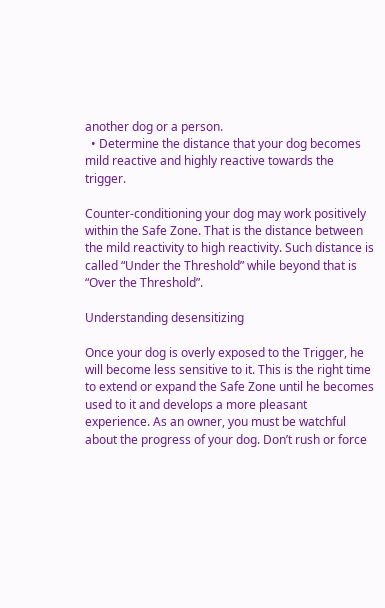another dog or a person.
  • Determine the distance that your dog becomes mild reactive and highly reactive towards the trigger.

Counter-conditioning your dog may work positively within the Safe Zone. That is the distance between the mild reactivity to high reactivity. Such distance is called “Under the Threshold” while beyond that is “Over the Threshold”.

Understanding desensitizing

Once your dog is overly exposed to the Trigger, he will become less sensitive to it. This is the right time to extend or expand the Safe Zone until he becomes used to it and develops a more pleasant experience. As an owner, you must be watchful about the progress of your dog. Don’t rush or force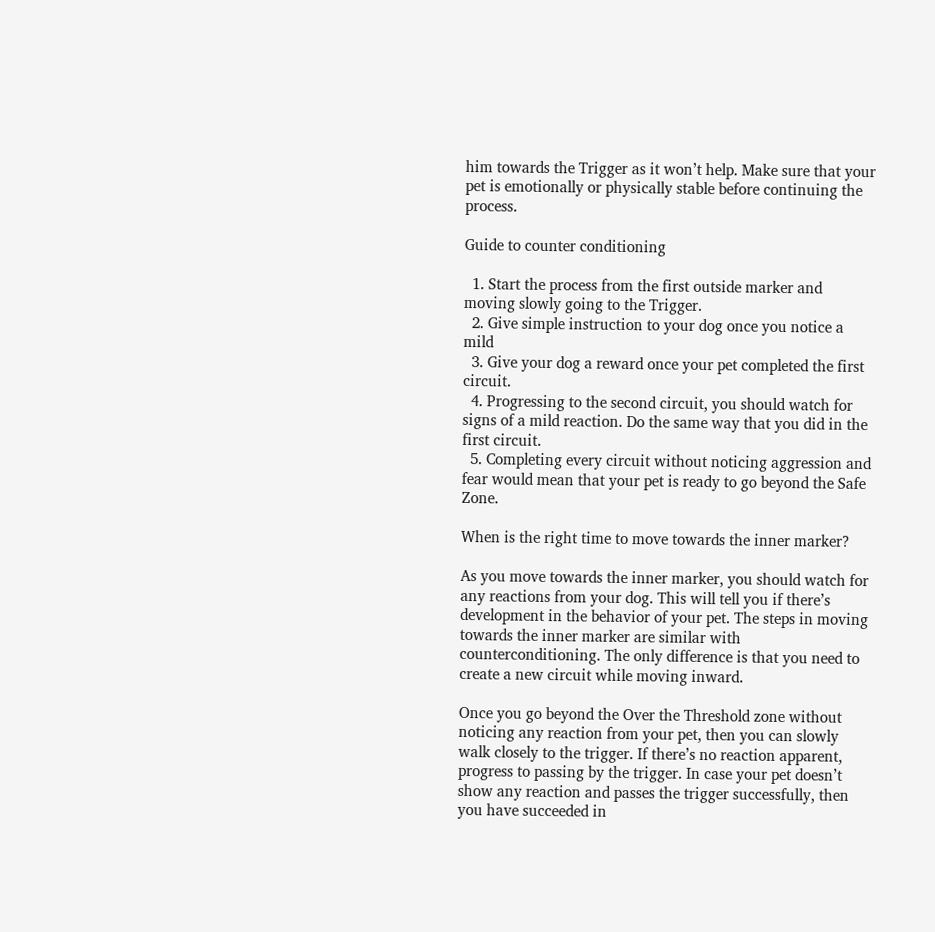him towards the Trigger as it won’t help. Make sure that your pet is emotionally or physically stable before continuing the process.

Guide to counter conditioning

  1. Start the process from the first outside marker and moving slowly going to the Trigger.
  2. Give simple instruction to your dog once you notice a mild
  3. Give your dog a reward once your pet completed the first circuit.
  4. Progressing to the second circuit, you should watch for signs of a mild reaction. Do the same way that you did in the first circuit.
  5. Completing every circuit without noticing aggression and fear would mean that your pet is ready to go beyond the Safe Zone.

When is the right time to move towards the inner marker?

As you move towards the inner marker, you should watch for any reactions from your dog. This will tell you if there’s development in the behavior of your pet. The steps in moving towards the inner marker are similar with counterconditioning. The only difference is that you need to create a new circuit while moving inward.

Once you go beyond the Over the Threshold zone without noticing any reaction from your pet, then you can slowly walk closely to the trigger. If there’s no reaction apparent, progress to passing by the trigger. In case your pet doesn’t show any reaction and passes the trigger successfully, then you have succeeded in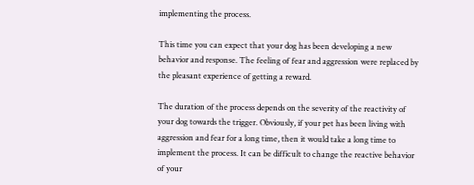implementing the process.

This time you can expect that your dog has been developing a new behavior and response. The feeling of fear and aggression were replaced by the pleasant experience of getting a reward.

The duration of the process depends on the severity of the reactivity of your dog towards the trigger. Obviously, if your pet has been living with aggression and fear for a long time, then it would take a long time to implement the process. It can be difficult to change the reactive behavior of your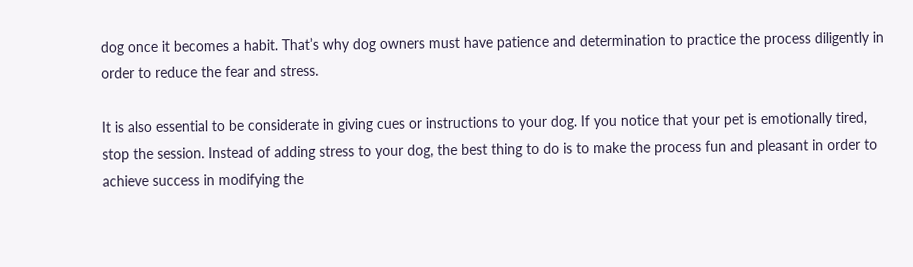dog once it becomes a habit. That’s why dog owners must have patience and determination to practice the process diligently in order to reduce the fear and stress.

It is also essential to be considerate in giving cues or instructions to your dog. If you notice that your pet is emotionally tired, stop the session. Instead of adding stress to your dog, the best thing to do is to make the process fun and pleasant in order to achieve success in modifying the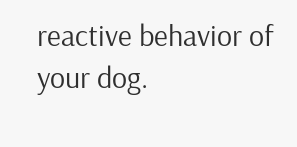reactive behavior of your dog.